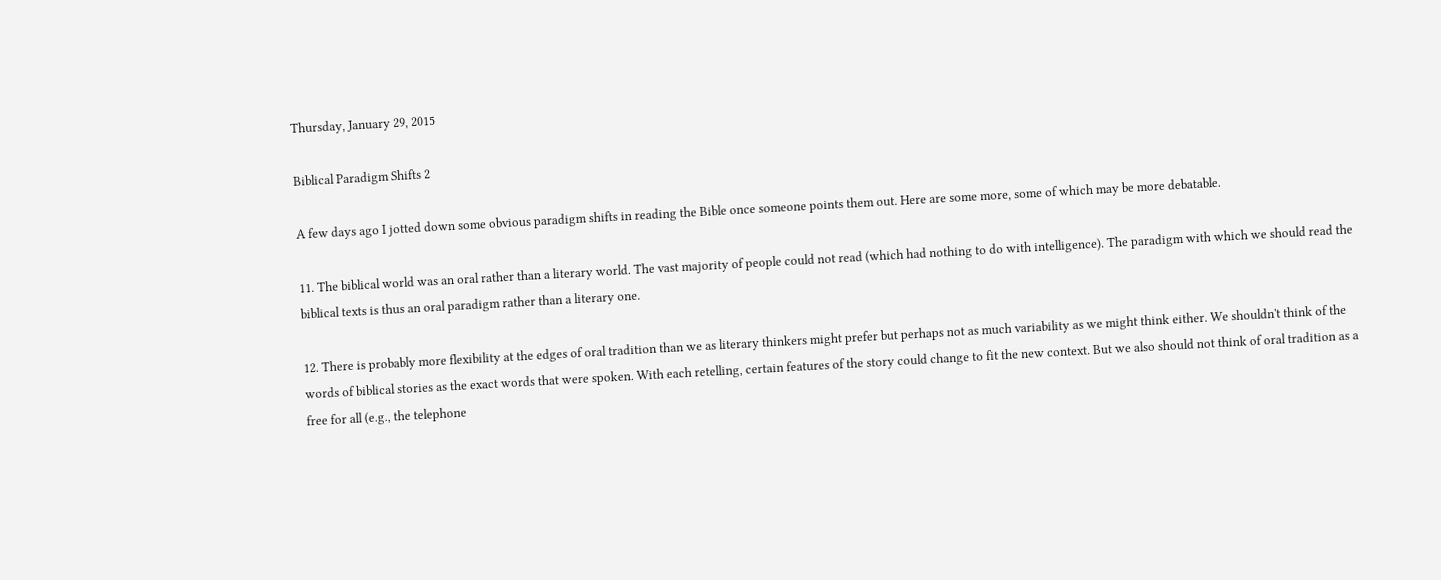Thursday, January 29, 2015

Biblical Paradigm Shifts 2

A few days ago I jotted down some obvious paradigm shifts in reading the Bible once someone points them out. Here are some more, some of which may be more debatable.

11. The biblical world was an oral rather than a literary world. The vast majority of people could not read (which had nothing to do with intelligence). The paradigm with which we should read the biblical texts is thus an oral paradigm rather than a literary one.

12. There is probably more flexibility at the edges of oral tradition than we as literary thinkers might prefer but perhaps not as much variability as we might think either. We shouldn't think of the words of biblical stories as the exact words that were spoken. With each retelling, certain features of the story could change to fit the new context. But we also should not think of oral tradition as a free for all (e.g., the telephone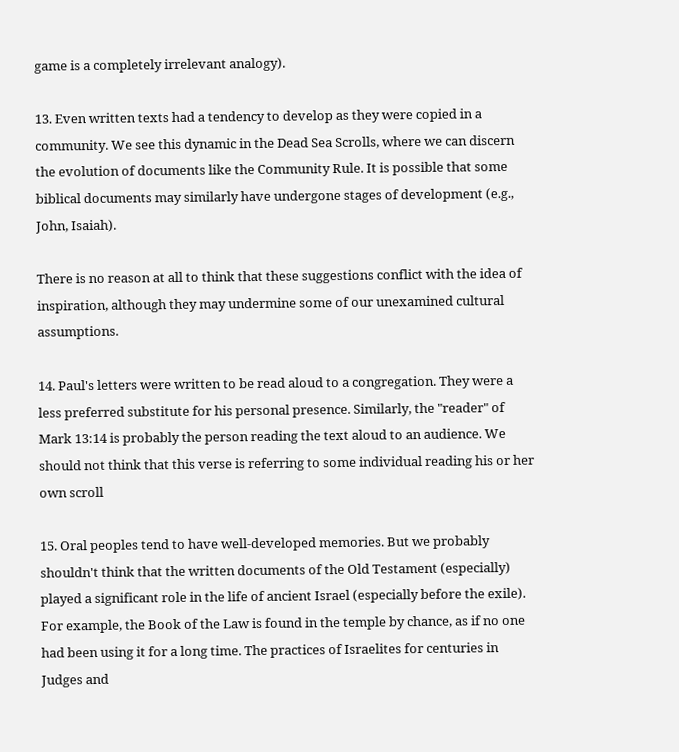game is a completely irrelevant analogy).

13. Even written texts had a tendency to develop as they were copied in a community. We see this dynamic in the Dead Sea Scrolls, where we can discern the evolution of documents like the Community Rule. It is possible that some biblical documents may similarly have undergone stages of development (e.g., John, Isaiah).

There is no reason at all to think that these suggestions conflict with the idea of inspiration, although they may undermine some of our unexamined cultural assumptions.

14. Paul's letters were written to be read aloud to a congregation. They were a less preferred substitute for his personal presence. Similarly, the "reader" of Mark 13:14 is probably the person reading the text aloud to an audience. We should not think that this verse is referring to some individual reading his or her own scroll

15. Oral peoples tend to have well-developed memories. But we probably shouldn't think that the written documents of the Old Testament (especially) played a significant role in the life of ancient Israel (especially before the exile). For example, the Book of the Law is found in the temple by chance, as if no one had been using it for a long time. The practices of Israelites for centuries in Judges and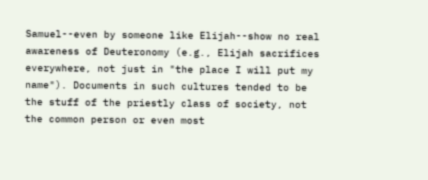Samuel--even by someone like Elijah--show no real awareness of Deuteronomy (e.g., Elijah sacrifices everywhere, not just in "the place I will put my name"). Documents in such cultures tended to be the stuff of the priestly class of society, not the common person or even most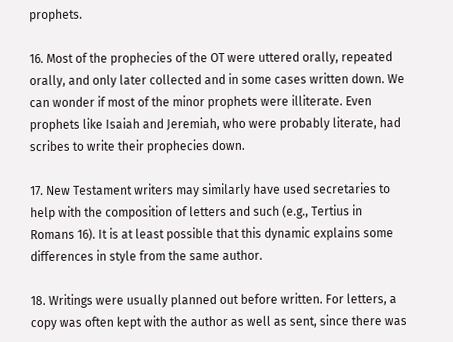prophets.

16. Most of the prophecies of the OT were uttered orally, repeated orally, and only later collected and in some cases written down. We can wonder if most of the minor prophets were illiterate. Even prophets like Isaiah and Jeremiah, who were probably literate, had scribes to write their prophecies down.

17. New Testament writers may similarly have used secretaries to help with the composition of letters and such (e.g., Tertius in Romans 16). It is at least possible that this dynamic explains some differences in style from the same author.

18. Writings were usually planned out before written. For letters, a copy was often kept with the author as well as sent, since there was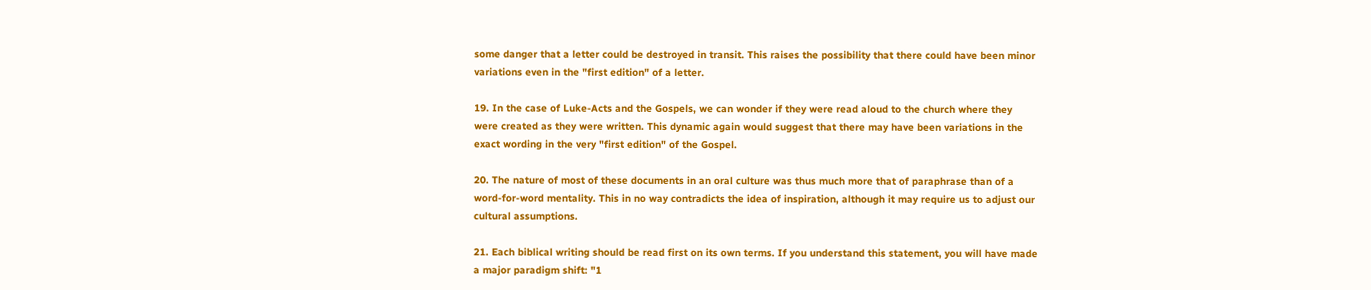some danger that a letter could be destroyed in transit. This raises the possibility that there could have been minor variations even in the "first edition" of a letter.

19. In the case of Luke-Acts and the Gospels, we can wonder if they were read aloud to the church where they were created as they were written. This dynamic again would suggest that there may have been variations in the exact wording in the very "first edition" of the Gospel.

20. The nature of most of these documents in an oral culture was thus much more that of paraphrase than of a word-for-word mentality. This in no way contradicts the idea of inspiration, although it may require us to adjust our cultural assumptions.

21. Each biblical writing should be read first on its own terms. If you understand this statement, you will have made a major paradigm shift: "1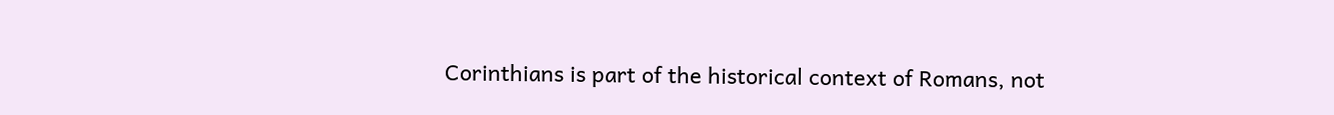Corinthians is part of the historical context of Romans, not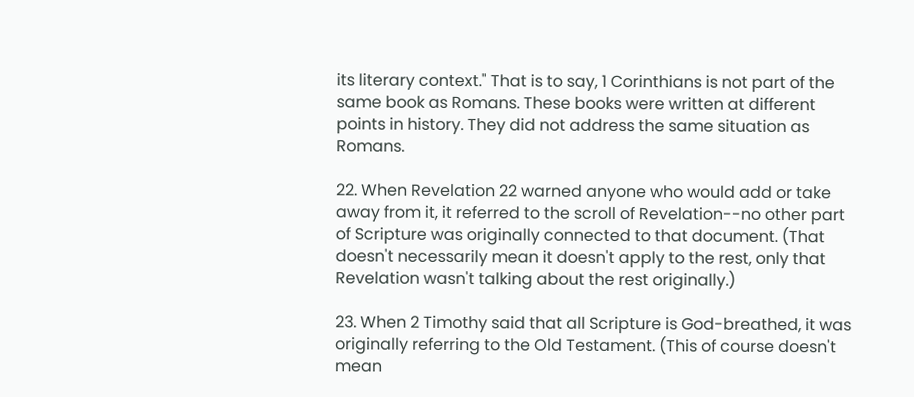its literary context." That is to say, 1 Corinthians is not part of the same book as Romans. These books were written at different points in history. They did not address the same situation as Romans.

22. When Revelation 22 warned anyone who would add or take away from it, it referred to the scroll of Revelation--no other part of Scripture was originally connected to that document. (That doesn't necessarily mean it doesn't apply to the rest, only that Revelation wasn't talking about the rest originally.)

23. When 2 Timothy said that all Scripture is God-breathed, it was originally referring to the Old Testament. (This of course doesn't mean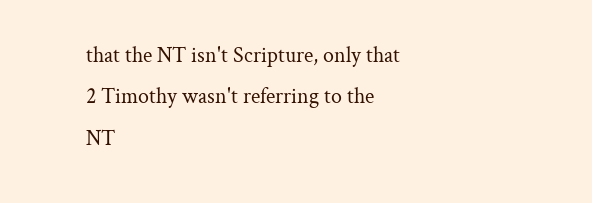that the NT isn't Scripture, only that 2 Timothy wasn't referring to the NT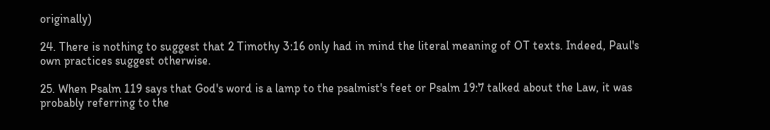originally)

24. There is nothing to suggest that 2 Timothy 3:16 only had in mind the literal meaning of OT texts. Indeed, Paul's own practices suggest otherwise.

25. When Psalm 119 says that God's word is a lamp to the psalmist's feet or Psalm 19:7 talked about the Law, it was probably referring to the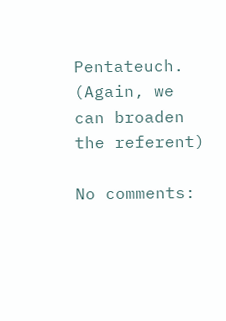Pentateuch. (Again, we can broaden the referent)

No comments: